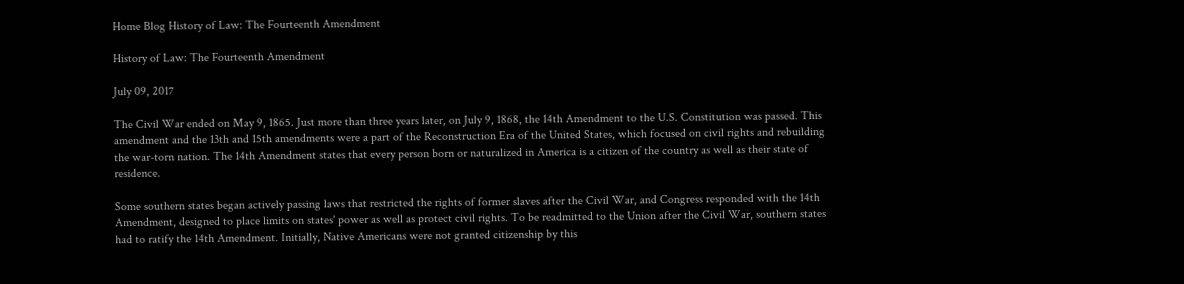Home Blog History of Law: The Fourteenth Amendment

History of Law: The Fourteenth Amendment

July 09, 2017

The Civil War ended on May 9, 1865. Just more than three years later, on July 9, 1868, the 14th Amendment to the U.S. Constitution was passed. This amendment and the 13th and 15th amendments were a part of the Reconstruction Era of the United States, which focused on civil rights and rebuilding the war-torn nation. The 14th Amendment states that every person born or naturalized in America is a citizen of the country as well as their state of residence.

Some southern states began actively passing laws that restricted the rights of former slaves after the Civil War, and Congress responded with the 14th Amendment, designed to place limits on states' power as well as protect civil rights. To be readmitted to the Union after the Civil War, southern states had to ratify the 14th Amendment. Initially, Native Americans were not granted citizenship by this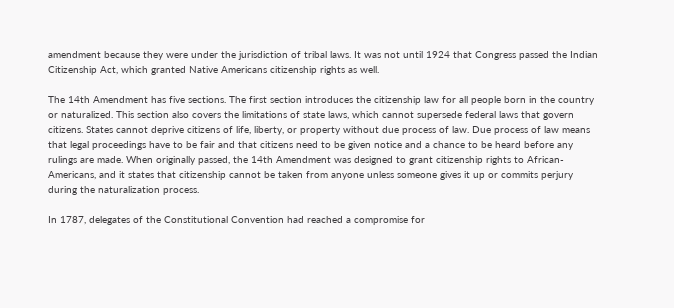amendment because they were under the jurisdiction of tribal laws. It was not until 1924 that Congress passed the Indian Citizenship Act, which granted Native Americans citizenship rights as well.

The 14th Amendment has five sections. The first section introduces the citizenship law for all people born in the country or naturalized. This section also covers the limitations of state laws, which cannot supersede federal laws that govern citizens. States cannot deprive citizens of life, liberty, or property without due process of law. Due process of law means that legal proceedings have to be fair and that citizens need to be given notice and a chance to be heard before any rulings are made. When originally passed, the 14th Amendment was designed to grant citizenship rights to African-Americans, and it states that citizenship cannot be taken from anyone unless someone gives it up or commits perjury during the naturalization process.

In 1787, delegates of the Constitutional Convention had reached a compromise for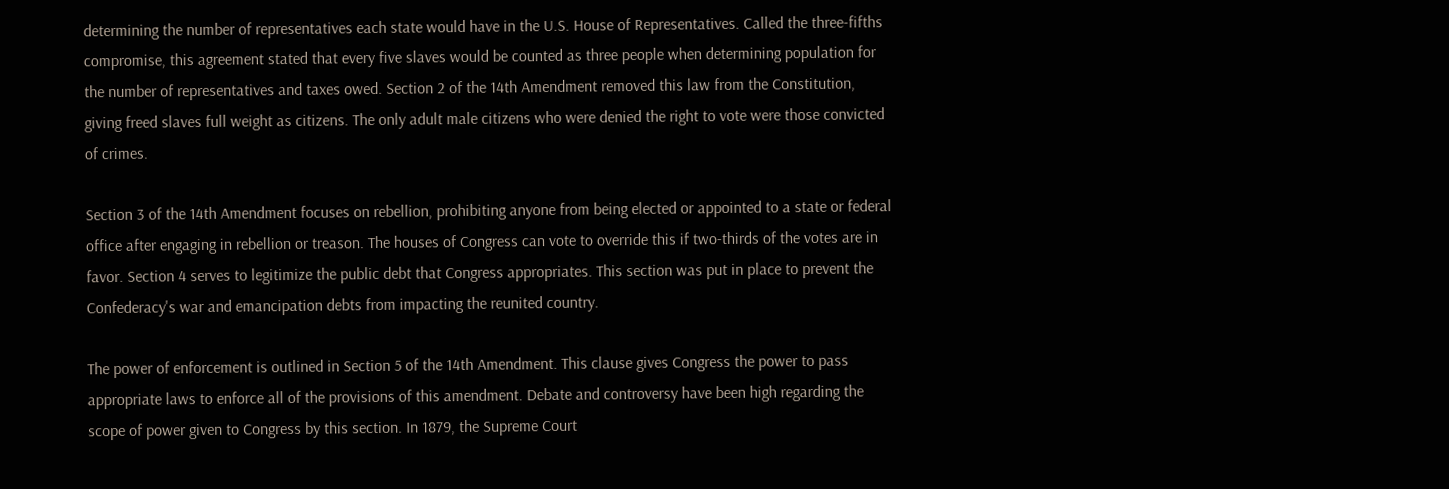determining the number of representatives each state would have in the U.S. House of Representatives. Called the three-fifths compromise, this agreement stated that every five slaves would be counted as three people when determining population for the number of representatives and taxes owed. Section 2 of the 14th Amendment removed this law from the Constitution, giving freed slaves full weight as citizens. The only adult male citizens who were denied the right to vote were those convicted of crimes.

Section 3 of the 14th Amendment focuses on rebellion, prohibiting anyone from being elected or appointed to a state or federal office after engaging in rebellion or treason. The houses of Congress can vote to override this if two-thirds of the votes are in favor. Section 4 serves to legitimize the public debt that Congress appropriates. This section was put in place to prevent the Confederacy's war and emancipation debts from impacting the reunited country.

The power of enforcement is outlined in Section 5 of the 14th Amendment. This clause gives Congress the power to pass appropriate laws to enforce all of the provisions of this amendment. Debate and controversy have been high regarding the scope of power given to Congress by this section. In 1879, the Supreme Court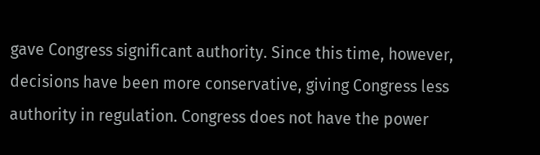gave Congress significant authority. Since this time, however, decisions have been more conservative, giving Congress less authority in regulation. Congress does not have the power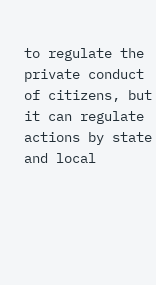to regulate the private conduct of citizens, but it can regulate actions by state and local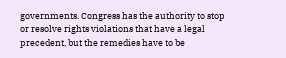governments. Congress has the authority to stop or resolve rights violations that have a legal precedent, but the remedies have to be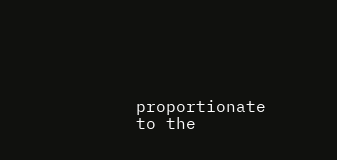proportionate to the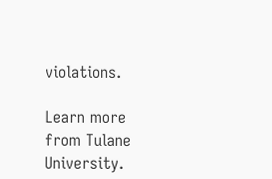violations.

Learn more from Tulane University.